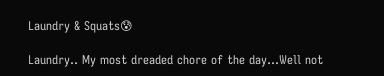Laundry & Squats😰

Laundry.. My most dreaded chore of the day…Well not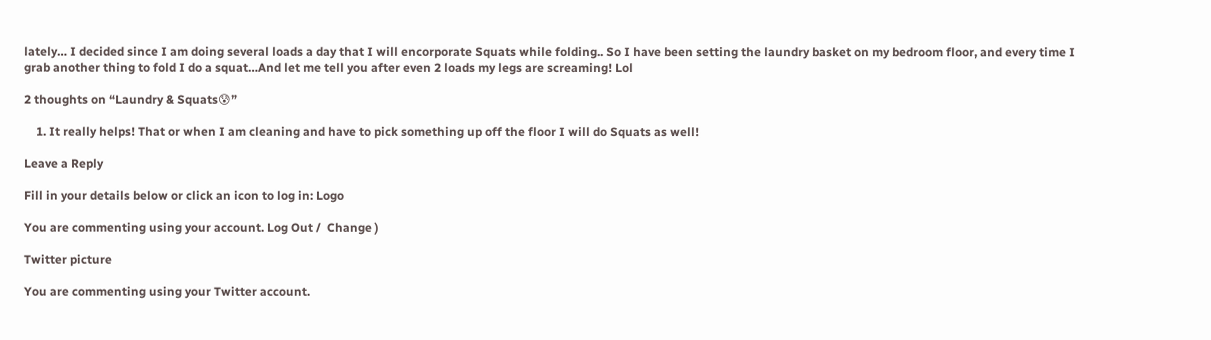lately… I decided since I am doing several loads a day that I will encorporate Squats while folding.. So I have been setting the laundry basket on my bedroom floor, and every time I grab another thing to fold I do a squat…And let me tell you after even 2 loads my legs are screaming! Lol

2 thoughts on “Laundry & Squats😰”

    1. It really helps! That or when I am cleaning and have to pick something up off the floor I will do Squats as well!

Leave a Reply

Fill in your details below or click an icon to log in: Logo

You are commenting using your account. Log Out /  Change )

Twitter picture

You are commenting using your Twitter account.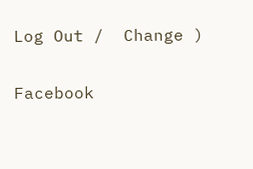Log Out /  Change )

Facebook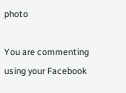photo

You are commenting using your Facebook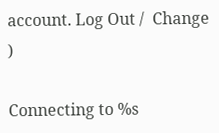account. Log Out /  Change )

Connecting to %s